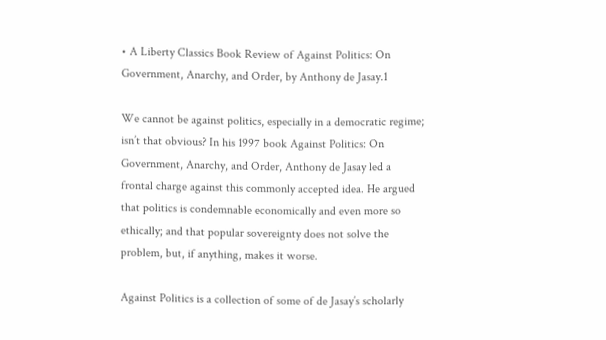• A Liberty Classics Book Review of Against Politics: On Government, Anarchy, and Order, by Anthony de Jasay.1

We cannot be against politics, especially in a democratic regime; isn’t that obvious? In his 1997 book Against Politics: On Government, Anarchy, and Order, Anthony de Jasay led a frontal charge against this commonly accepted idea. He argued that politics is condemnable economically and even more so ethically; and that popular sovereignty does not solve the problem, but, if anything, makes it worse.

Against Politics is a collection of some of de Jasay’s scholarly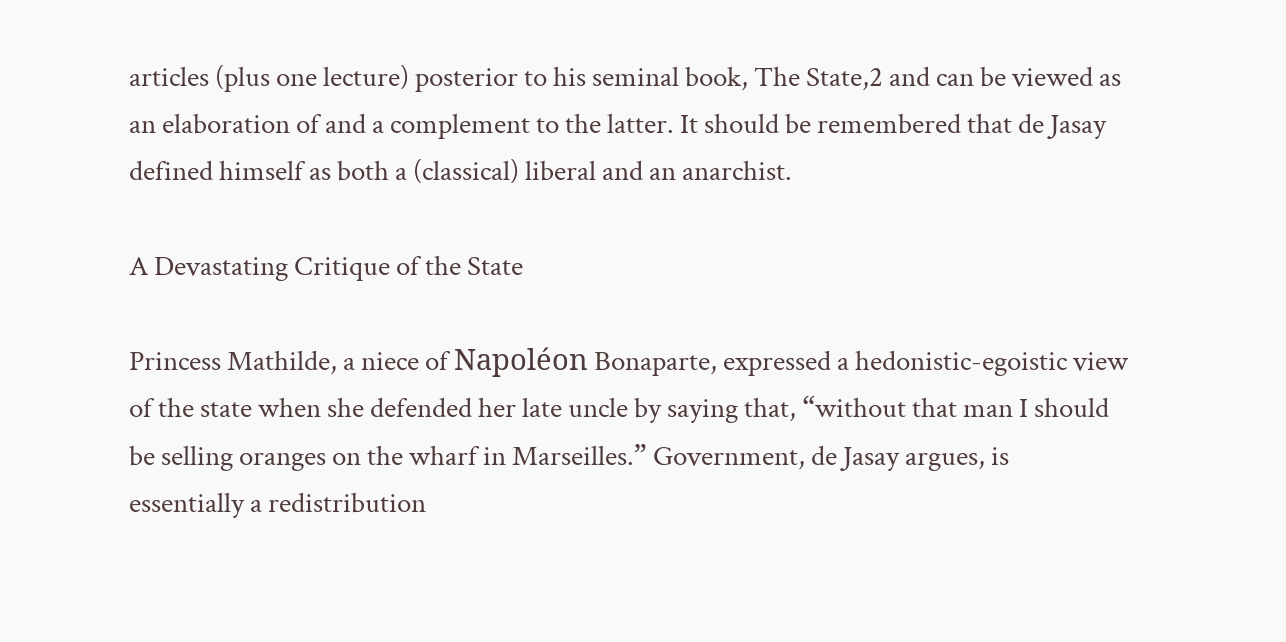articles (plus one lecture) posterior to his seminal book, The State,2 and can be viewed as an elaboration of and a complement to the latter. It should be remembered that de Jasay defined himself as both a (classical) liberal and an anarchist.

A Devastating Critique of the State

Princess Mathilde, a niece of Napoléon Bonaparte, expressed a hedonistic-egoistic view of the state when she defended her late uncle by saying that, “without that man I should be selling oranges on the wharf in Marseilles.” Government, de Jasay argues, is essentially a redistribution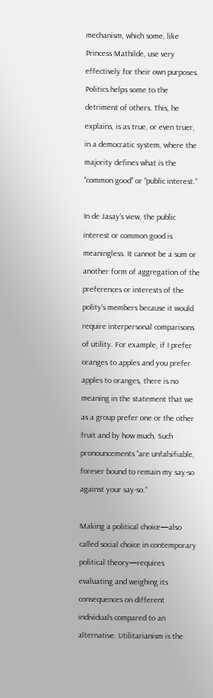mechanism, which some, like Princess Mathilde, use very effectively for their own purposes. Politics helps some to the detriment of others. This, he explains, is as true, or even truer, in a democratic system, where the majority defines what is the “common good” or “public interest.”

In de Jasay’s view, the public interest or common good is meaningless. It cannot be a sum or another form of aggregation of the preferences or interests of the polity’s members because it would require interpersonal comparisons of utility. For example, if I prefer oranges to apples and you prefer apples to oranges, there is no meaning in the statement that we as a group prefer one or the other fruit and by how much. Such pronouncements “are unfalsifiable, forever bound to remain my say-so against your say-so.”

Making a political choice—also called social choice in contemporary political theory—requires evaluating and weighing its consequences on different individuals compared to an alternative. Utilitarianism is the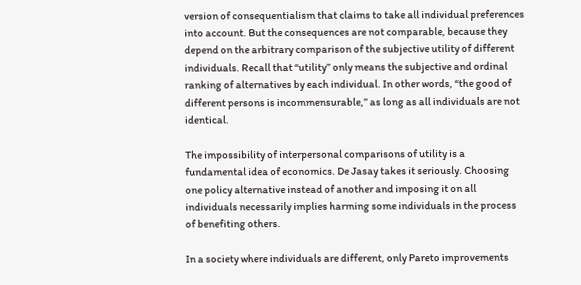version of consequentialism that claims to take all individual preferences into account. But the consequences are not comparable, because they depend on the arbitrary comparison of the subjective utility of different individuals. Recall that “utility” only means the subjective and ordinal ranking of alternatives by each individual. In other words, “the good of different persons is incommensurable,” as long as all individuals are not identical.

The impossibility of interpersonal comparisons of utility is a fundamental idea of economics. De Jasay takes it seriously. Choosing one policy alternative instead of another and imposing it on all individuals necessarily implies harming some individuals in the process of benefiting others.

In a society where individuals are different, only Pareto improvements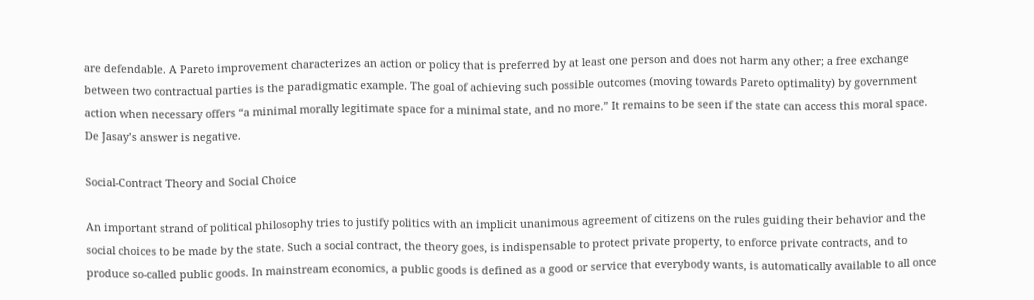are defendable. A Pareto improvement characterizes an action or policy that is preferred by at least one person and does not harm any other; a free exchange between two contractual parties is the paradigmatic example. The goal of achieving such possible outcomes (moving towards Pareto optimality) by government action when necessary offers “a minimal morally legitimate space for a minimal state, and no more.” It remains to be seen if the state can access this moral space. De Jasay’s answer is negative.

Social-Contract Theory and Social Choice

An important strand of political philosophy tries to justify politics with an implicit unanimous agreement of citizens on the rules guiding their behavior and the social choices to be made by the state. Such a social contract, the theory goes, is indispensable to protect private property, to enforce private contracts, and to produce so-called public goods. In mainstream economics, a public goods is defined as a good or service that everybody wants, is automatically available to all once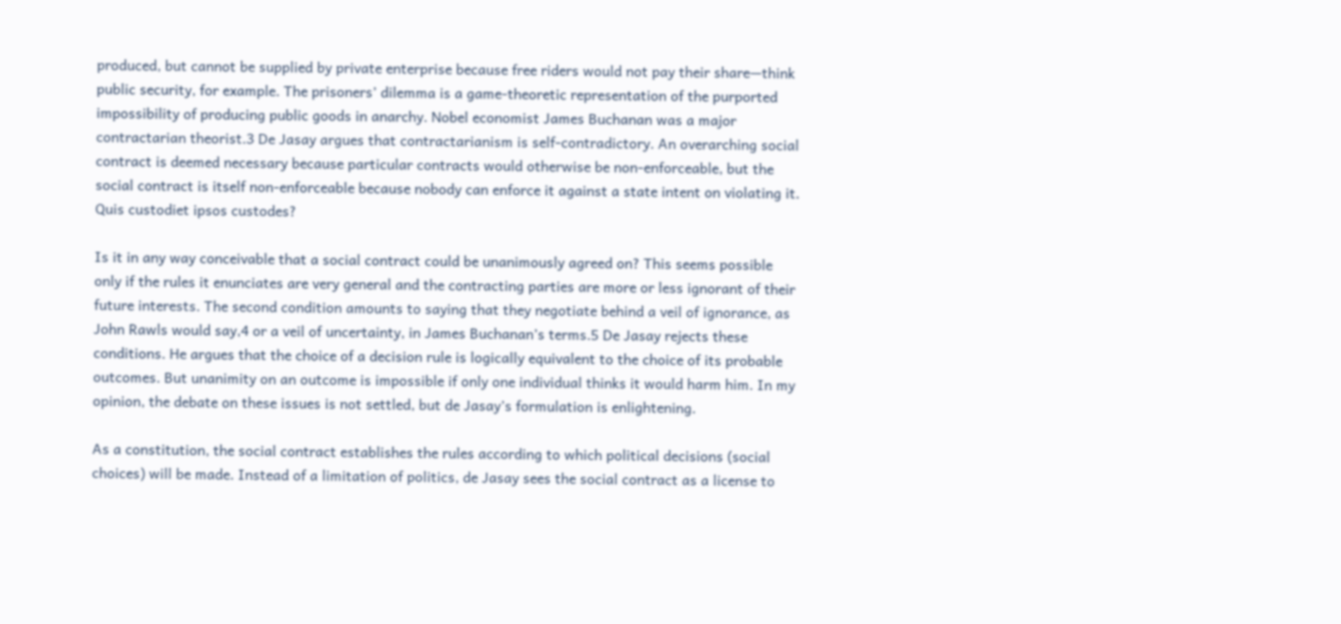produced, but cannot be supplied by private enterprise because free riders would not pay their share—think public security, for example. The prisoners’ dilemma is a game-theoretic representation of the purported impossibility of producing public goods in anarchy. Nobel economist James Buchanan was a major contractarian theorist.3 De Jasay argues that contractarianism is self-contradictory. An overarching social contract is deemed necessary because particular contracts would otherwise be non-enforceable, but the social contract is itself non-enforceable because nobody can enforce it against a state intent on violating it. Quis custodiet ipsos custodes?

Is it in any way conceivable that a social contract could be unanimously agreed on? This seems possible only if the rules it enunciates are very general and the contracting parties are more or less ignorant of their future interests. The second condition amounts to saying that they negotiate behind a veil of ignorance, as John Rawls would say,4 or a veil of uncertainty, in James Buchanan’s terms.5 De Jasay rejects these conditions. He argues that the choice of a decision rule is logically equivalent to the choice of its probable outcomes. But unanimity on an outcome is impossible if only one individual thinks it would harm him. In my opinion, the debate on these issues is not settled, but de Jasay’s formulation is enlightening.

As a constitution, the social contract establishes the rules according to which political decisions (social choices) will be made. Instead of a limitation of politics, de Jasay sees the social contract as a license to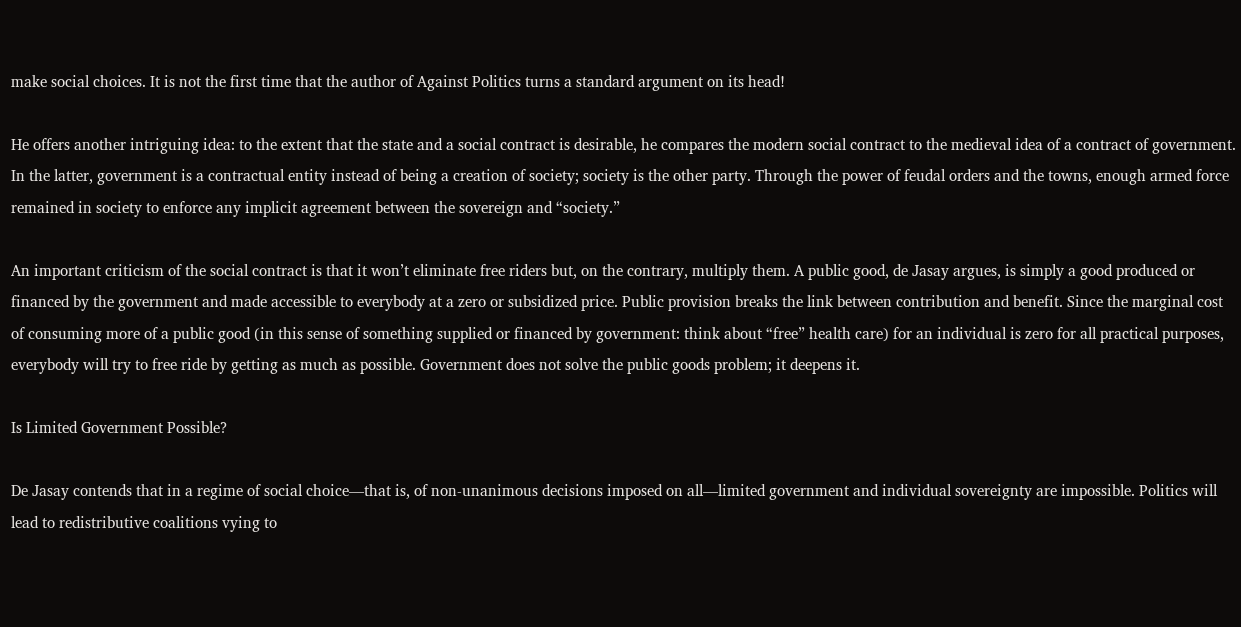make social choices. It is not the first time that the author of Against Politics turns a standard argument on its head!

He offers another intriguing idea: to the extent that the state and a social contract is desirable, he compares the modern social contract to the medieval idea of a contract of government. In the latter, government is a contractual entity instead of being a creation of society; society is the other party. Through the power of feudal orders and the towns, enough armed force remained in society to enforce any implicit agreement between the sovereign and “society.”

An important criticism of the social contract is that it won’t eliminate free riders but, on the contrary, multiply them. A public good, de Jasay argues, is simply a good produced or financed by the government and made accessible to everybody at a zero or subsidized price. Public provision breaks the link between contribution and benefit. Since the marginal cost of consuming more of a public good (in this sense of something supplied or financed by government: think about “free” health care) for an individual is zero for all practical purposes, everybody will try to free ride by getting as much as possible. Government does not solve the public goods problem; it deepens it.

Is Limited Government Possible?

De Jasay contends that in a regime of social choice—that is, of non-unanimous decisions imposed on all—limited government and individual sovereignty are impossible. Politics will lead to redistributive coalitions vying to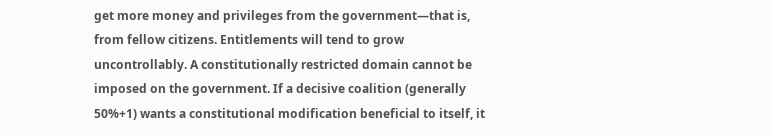get more money and privileges from the government—that is, from fellow citizens. Entitlements will tend to grow uncontrollably. A constitutionally restricted domain cannot be imposed on the government. If a decisive coalition (generally 50%+1) wants a constitutional modification beneficial to itself, it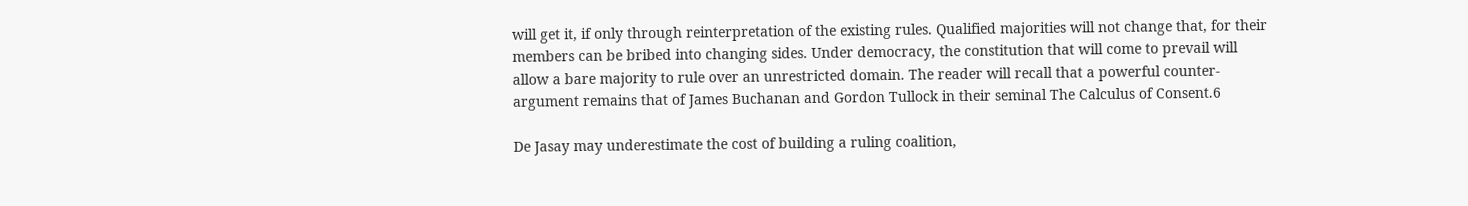will get it, if only through reinterpretation of the existing rules. Qualified majorities will not change that, for their members can be bribed into changing sides. Under democracy, the constitution that will come to prevail will allow a bare majority to rule over an unrestricted domain. The reader will recall that a powerful counter-argument remains that of James Buchanan and Gordon Tullock in their seminal The Calculus of Consent.6

De Jasay may underestimate the cost of building a ruling coalition,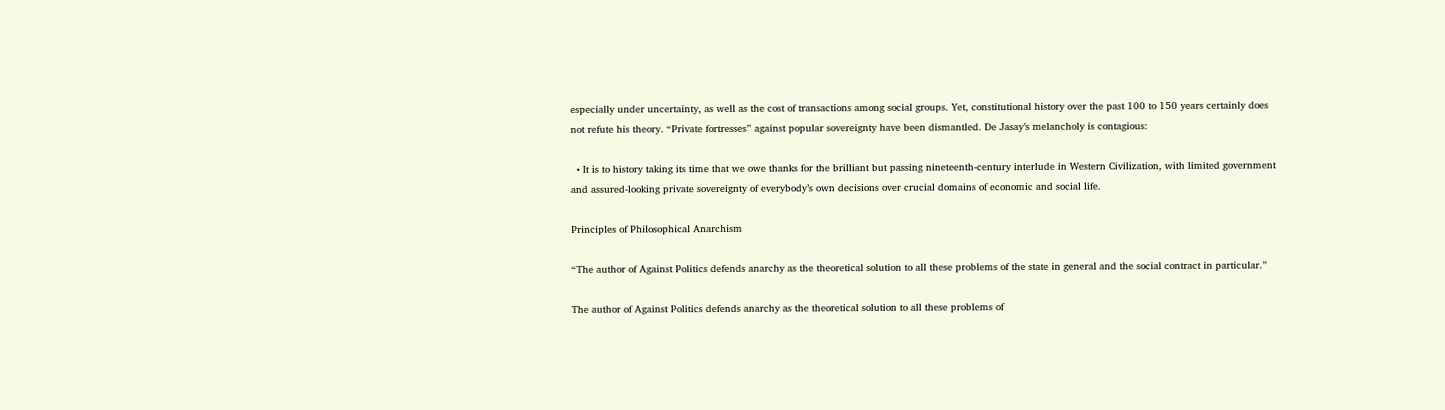especially under uncertainty, as well as the cost of transactions among social groups. Yet, constitutional history over the past 100 to 150 years certainly does not refute his theory. “Private fortresses” against popular sovereignty have been dismantled. De Jasay’s melancholy is contagious:

  • It is to history taking its time that we owe thanks for the brilliant but passing nineteenth-century interlude in Western Civilization, with limited government and assured-looking private sovereignty of everybody’s own decisions over crucial domains of economic and social life.

Principles of Philosophical Anarchism

“The author of Against Politics defends anarchy as the theoretical solution to all these problems of the state in general and the social contract in particular.”

The author of Against Politics defends anarchy as the theoretical solution to all these problems of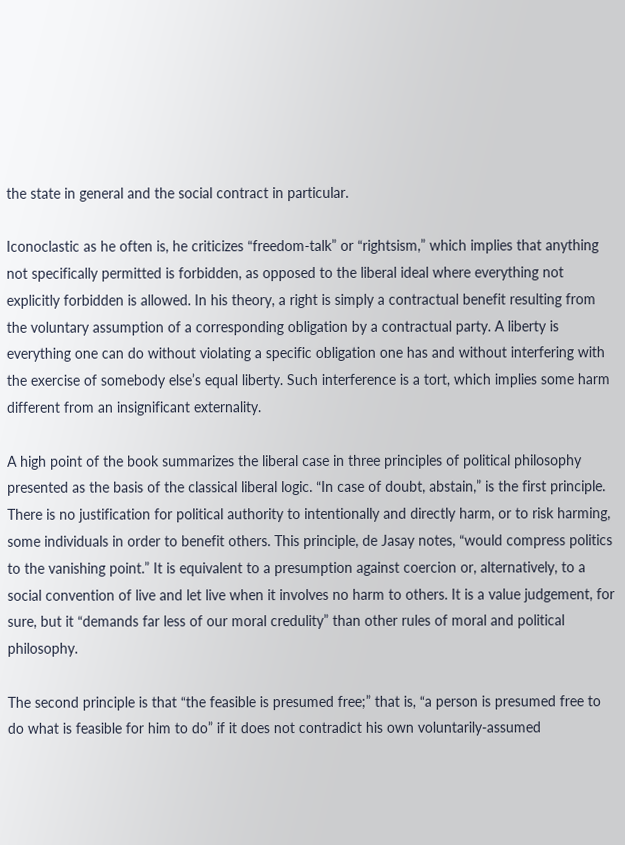the state in general and the social contract in particular.

Iconoclastic as he often is, he criticizes “freedom-talk” or “rightsism,” which implies that anything not specifically permitted is forbidden, as opposed to the liberal ideal where everything not explicitly forbidden is allowed. In his theory, a right is simply a contractual benefit resulting from the voluntary assumption of a corresponding obligation by a contractual party. A liberty is everything one can do without violating a specific obligation one has and without interfering with the exercise of somebody else’s equal liberty. Such interference is a tort, which implies some harm different from an insignificant externality.

A high point of the book summarizes the liberal case in three principles of political philosophy presented as the basis of the classical liberal logic. “In case of doubt, abstain,” is the first principle. There is no justification for political authority to intentionally and directly harm, or to risk harming, some individuals in order to benefit others. This principle, de Jasay notes, “would compress politics to the vanishing point.” It is equivalent to a presumption against coercion or, alternatively, to a social convention of live and let live when it involves no harm to others. It is a value judgement, for sure, but it “demands far less of our moral credulity” than other rules of moral and political philosophy.

The second principle is that “the feasible is presumed free;” that is, “a person is presumed free to do what is feasible for him to do” if it does not contradict his own voluntarily-assumed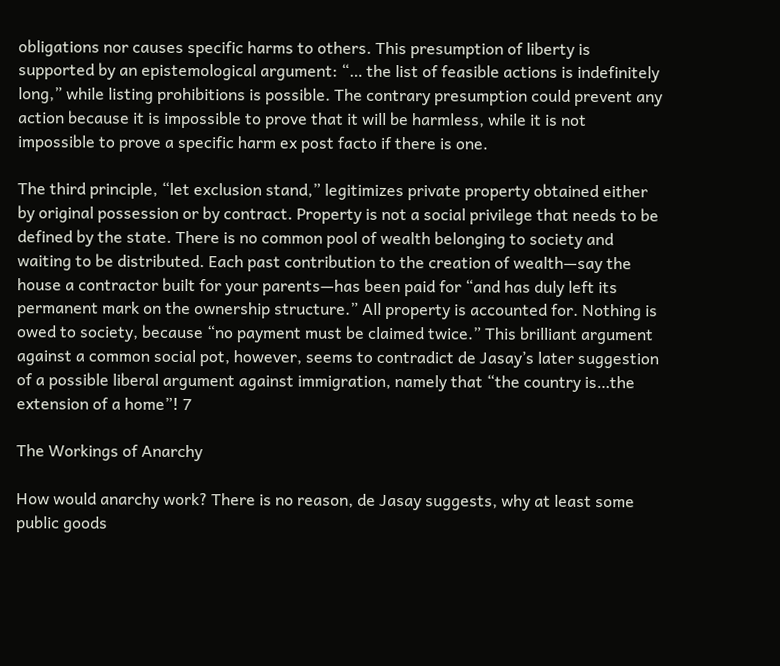obligations nor causes specific harms to others. This presumption of liberty is supported by an epistemological argument: “… the list of feasible actions is indefinitely long,” while listing prohibitions is possible. The contrary presumption could prevent any action because it is impossible to prove that it will be harmless, while it is not impossible to prove a specific harm ex post facto if there is one.

The third principle, “let exclusion stand,” legitimizes private property obtained either by original possession or by contract. Property is not a social privilege that needs to be defined by the state. There is no common pool of wealth belonging to society and waiting to be distributed. Each past contribution to the creation of wealth—say the house a contractor built for your parents—has been paid for “and has duly left its permanent mark on the ownership structure.” All property is accounted for. Nothing is owed to society, because “no payment must be claimed twice.” This brilliant argument against a common social pot, however, seems to contradict de Jasay’s later suggestion of a possible liberal argument against immigration, namely that “the country is…the extension of a home”! 7

The Workings of Anarchy

How would anarchy work? There is no reason, de Jasay suggests, why at least some public goods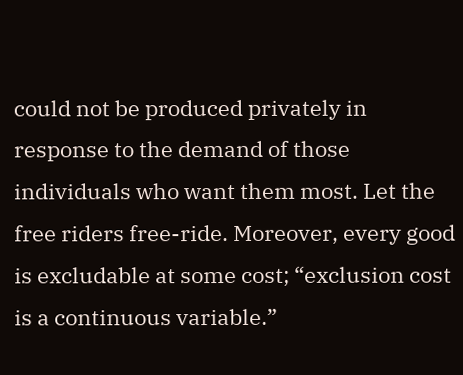could not be produced privately in response to the demand of those individuals who want them most. Let the free riders free-ride. Moreover, every good is excludable at some cost; “exclusion cost is a continuous variable.”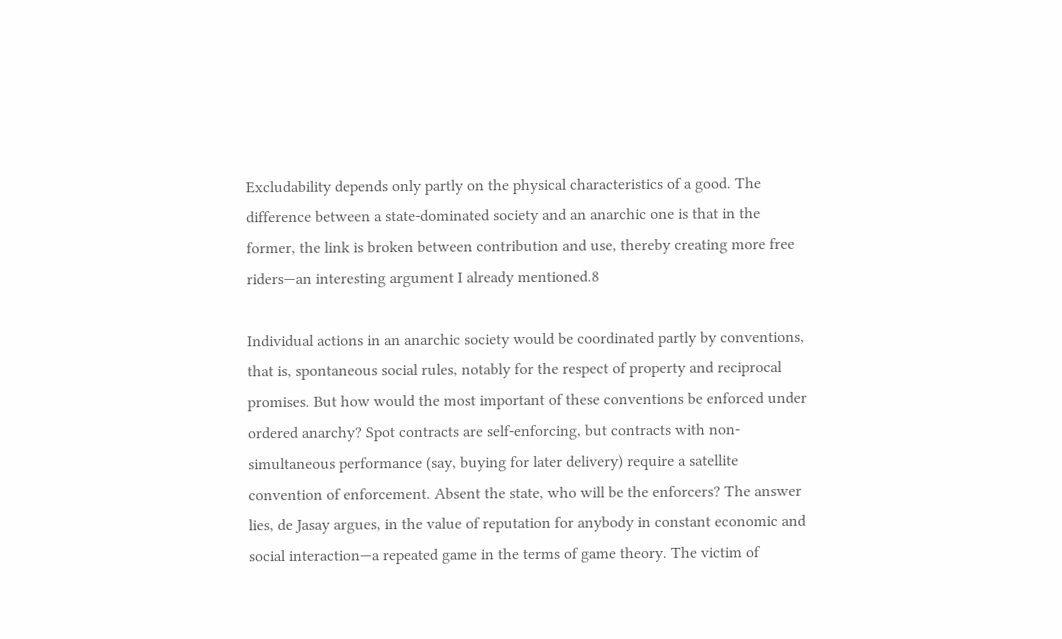Excludability depends only partly on the physical characteristics of a good. The difference between a state-dominated society and an anarchic one is that in the former, the link is broken between contribution and use, thereby creating more free riders—an interesting argument I already mentioned.8

Individual actions in an anarchic society would be coordinated partly by conventions, that is, spontaneous social rules, notably for the respect of property and reciprocal promises. But how would the most important of these conventions be enforced under ordered anarchy? Spot contracts are self-enforcing, but contracts with non-simultaneous performance (say, buying for later delivery) require a satellite convention of enforcement. Absent the state, who will be the enforcers? The answer lies, de Jasay argues, in the value of reputation for anybody in constant economic and social interaction—a repeated game in the terms of game theory. The victim of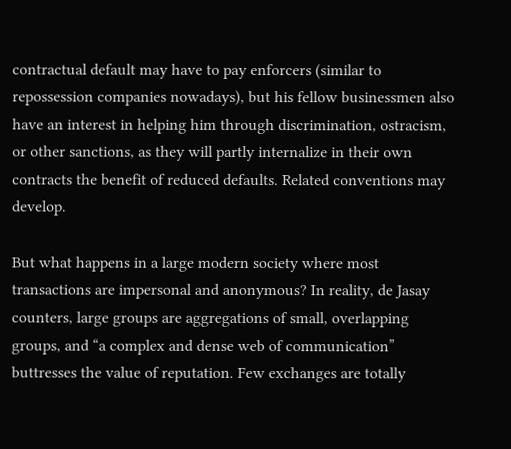contractual default may have to pay enforcers (similar to repossession companies nowadays), but his fellow businessmen also have an interest in helping him through discrimination, ostracism, or other sanctions, as they will partly internalize in their own contracts the benefit of reduced defaults. Related conventions may develop.

But what happens in a large modern society where most transactions are impersonal and anonymous? In reality, de Jasay counters, large groups are aggregations of small, overlapping groups, and “a complex and dense web of communication” buttresses the value of reputation. Few exchanges are totally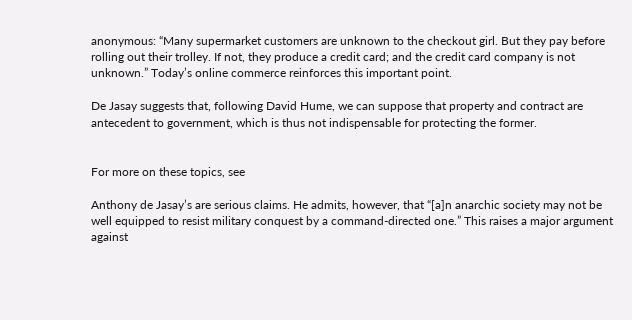anonymous: “Many supermarket customers are unknown to the checkout girl. But they pay before rolling out their trolley. If not, they produce a credit card; and the credit card company is not unknown.” Today’s online commerce reinforces this important point.

De Jasay suggests that, following David Hume, we can suppose that property and contract are antecedent to government, which is thus not indispensable for protecting the former.


For more on these topics, see

Anthony de Jasay’s are serious claims. He admits, however, that “[a]n anarchic society may not be well equipped to resist military conquest by a command-directed one.” This raises a major argument against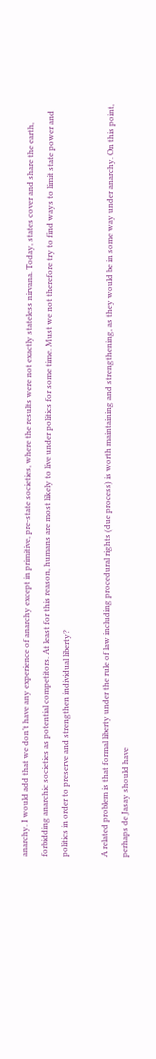anarchy. I would add that we don’t have any experience of anarchy except in primitive, pre-state societies, where the results were not exactly stateless nirvana. Today, states cover and share the earth, forbidding anarchic societies as potential competitors. At least for this reason, humans are most likely to live under politics for some time. Must we not therefore try to find ways to limit state power and politics in order to preserve and strengthen individual liberty?

A related problem is that formal liberty under the rule of law including procedural rights (due process) is worth maintaining and strengthening, as they would be in some way under anarchy. On this point, perhaps de Jasay should have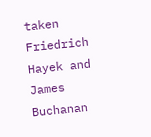taken Friedrich Hayek and James Buchanan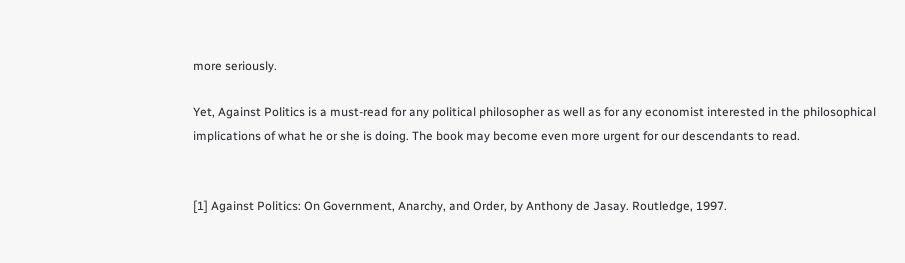more seriously.

Yet, Against Politics is a must-read for any political philosopher as well as for any economist interested in the philosophical implications of what he or she is doing. The book may become even more urgent for our descendants to read.


[1] Against Politics: On Government, Anarchy, and Order, by Anthony de Jasay. Routledge, 1997.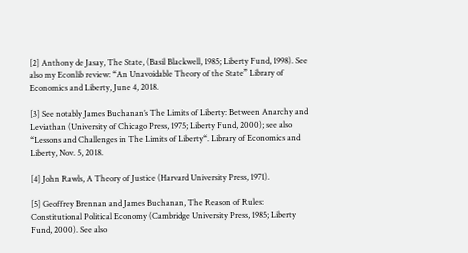[2] Anthony de Jasay, The State, (Basil Blackwell, 1985; Liberty Fund, 1998). See also my Econlib review: “An Unavoidable Theory of the State” Library of Economics and Liberty, June 4, 2018.

[3] See notably James Buchanan’s The Limits of Liberty: Between Anarchy and Leviathan (University of Chicago Press, 1975; Liberty Fund, 2000); see also “Lessons and Challenges in The Limits of Liberty“. Library of Economics and Liberty, Nov. 5, 2018.

[4] John Rawls, A Theory of Justice (Harvard University Press, 1971).

[5] Geoffrey Brennan and James Buchanan, The Reason of Rules: Constitutional Political Economy (Cambridge University Press, 1985; Liberty Fund, 2000). See also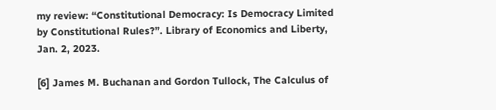my review: “Constitutional Democracy: Is Democracy Limited by Constitutional Rules?”. Library of Economics and Liberty, Jan. 2, 2023.

[6] James M. Buchanan and Gordon Tullock, The Calculus of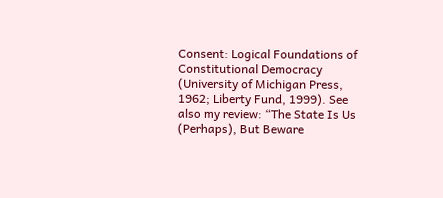Consent: Logical Foundations of Constitutional Democracy (University of Michigan Press, 1962; Liberty Fund, 1999). See also my review: “The State Is Us (Perhaps), But Beware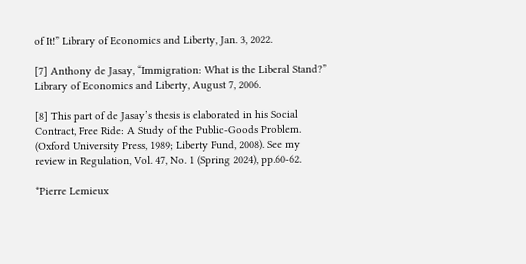of It!” Library of Economics and Liberty, Jan. 3, 2022.

[7] Anthony de Jasay, “Immigration: What is the Liberal Stand?” Library of Economics and Liberty, August 7, 2006.

[8] This part of de Jasay’s thesis is elaborated in his Social Contract, Free Ride: A Study of the Public-Goods Problem. (Oxford University Press, 1989; Liberty Fund, 2008). See my review in Regulation, Vol. 47, No. 1 (Spring 2024), pp.60-62.

*Pierre Lemieux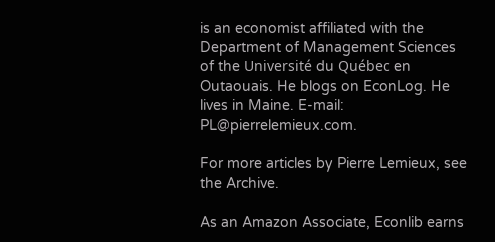is an economist affiliated with the Department of Management Sciences of the Université du Québec en Outaouais. He blogs on EconLog. He lives in Maine. E-mail: PL@pierrelemieux.com.

For more articles by Pierre Lemieux, see the Archive.

As an Amazon Associate, Econlib earns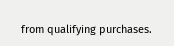from qualifying purchases.